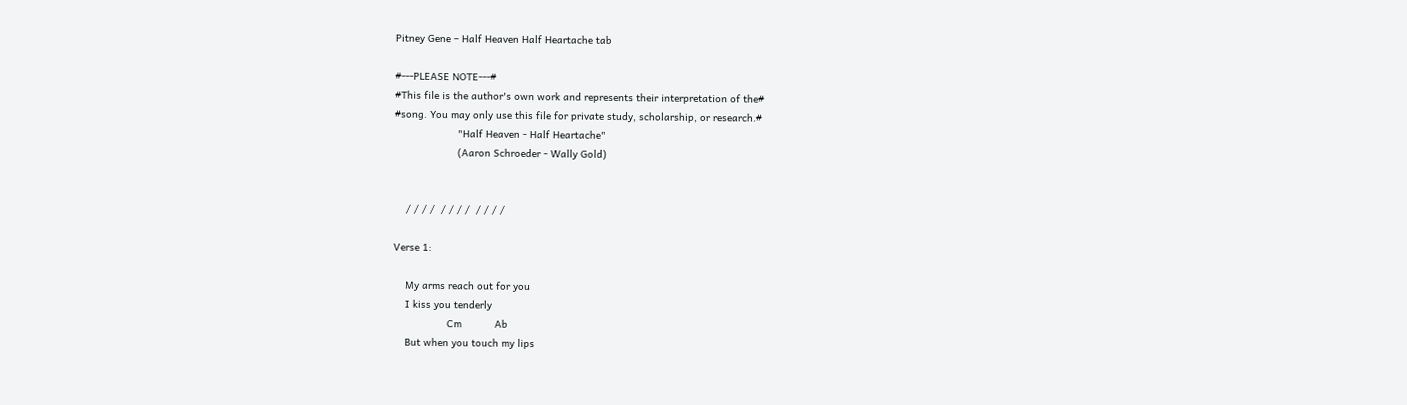Pitney Gene – Half Heaven Half Heartache tab

#---PLEASE NOTE---#
#This file is the author's own work and represents their interpretation of the#
#song. You may only use this file for private study, scholarship, or research.#
                     "Half Heaven - Half Heartache"
                     (Aaron Schroeder - Wally Gold)


    / / / /  / / / /  / / / /

Verse 1:

    My arms reach out for you
    I kiss you tenderly
                  Cm           Ab
    But when you touch my lips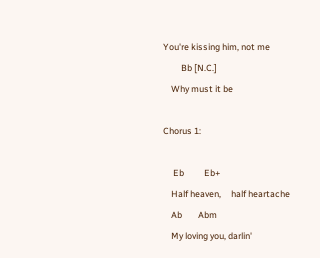You're kissing him, not me
         Bb [N.C.]
    Why must it be

Chorus 1:

     Eb          Eb+
    Half heaven,     half heartache
    Ab        Abm
    My loving you, darlin'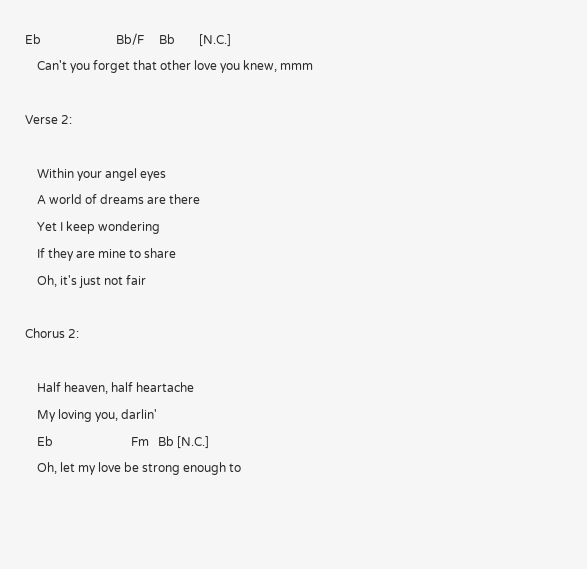Eb                         Bb/F     Bb        [N.C.]
    Can't you forget that other love you knew, mmm

Verse 2:

    Within your angel eyes
    A world of dreams are there
    Yet I keep wondering
    If they are mine to share
    Oh, it's just not fair

Chorus 2:

    Half heaven, half heartache
    My loving you, darlin'
    Eb                          Fm   Bb [N.C.]
    Oh, let my love be strong enough to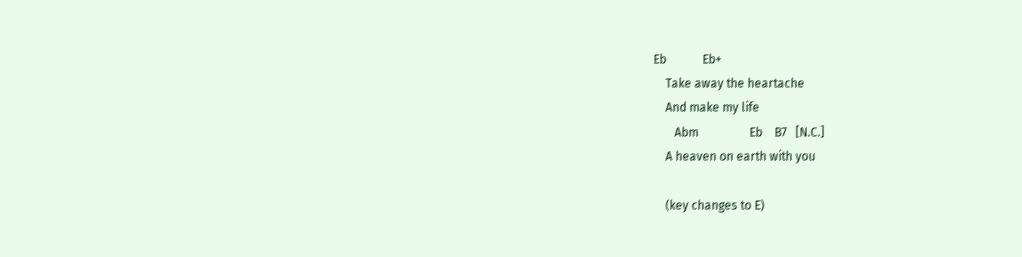Eb            Eb+
    Take away the heartache
    And make my life
       Abm                 Eb    B7   [N.C.]
    A heaven on earth with you

    (key changes to E)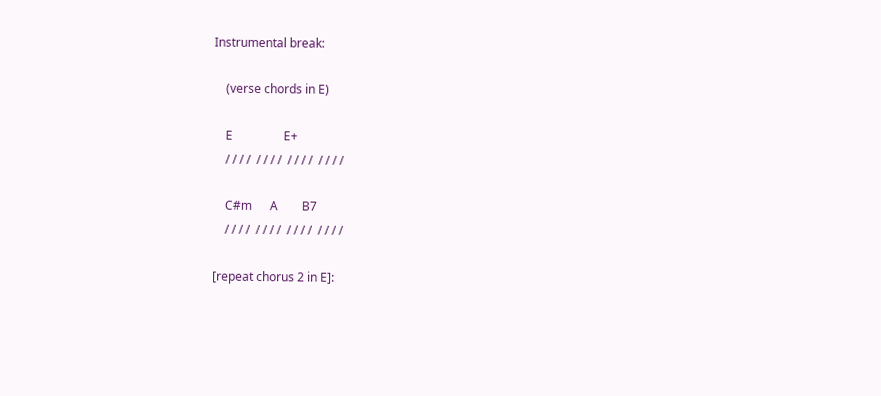Instrumental break:

    (verse chords in E)

    E                 E+
    / / / /  / / / /  / / / /  / / / /

    C#m      A        B7
    / / / /  / / / /  / / / /  / / / /

[repeat chorus 2 in E]: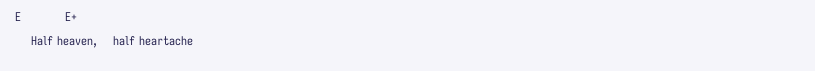E           E+
    Half heaven,    half heartache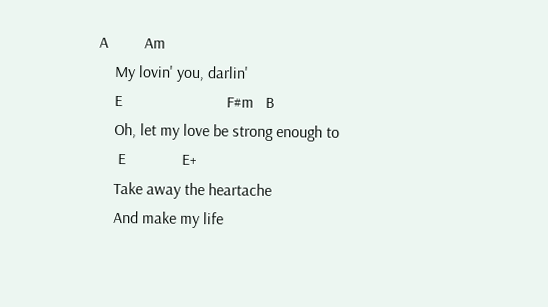A         Am
    My lovin' you, darlin'
    E                          F#m   B
    Oh, let my love be strong enough to
     E              E+
    Take away the heartache
    And make my life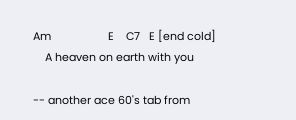Am                   E    C7   E [end cold]
    A heaven on earth with you

-- another ace 60's tab from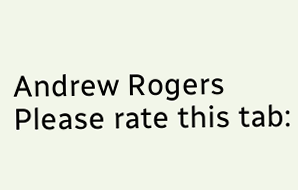Andrew Rogers
Please rate this tab: